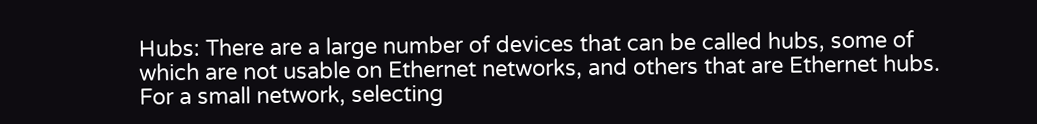Hubs: There are a large number of devices that can be called hubs, some of which are not usable on Ethernet networks, and others that are Ethernet hubs. For a small network, selecting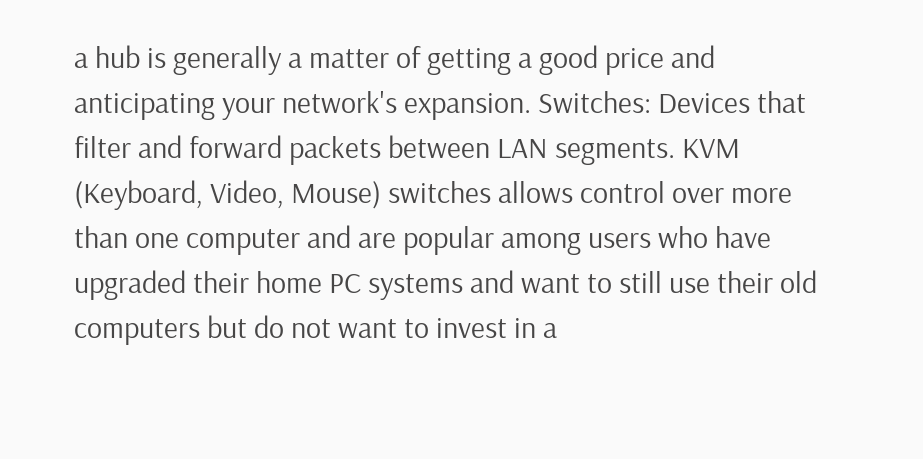a hub is generally a matter of getting a good price and anticipating your network's expansion. Switches: Devices that filter and forward packets between LAN segments. KVM (Keyboard, Video, Mouse) switches allows control over more than one computer and are popular among users who have upgraded their home PC systems and want to still use their old computers but do not want to invest in a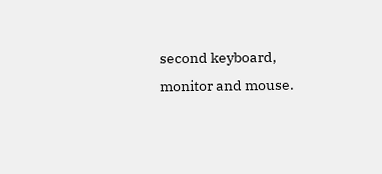second keyboard, monitor and mouse.